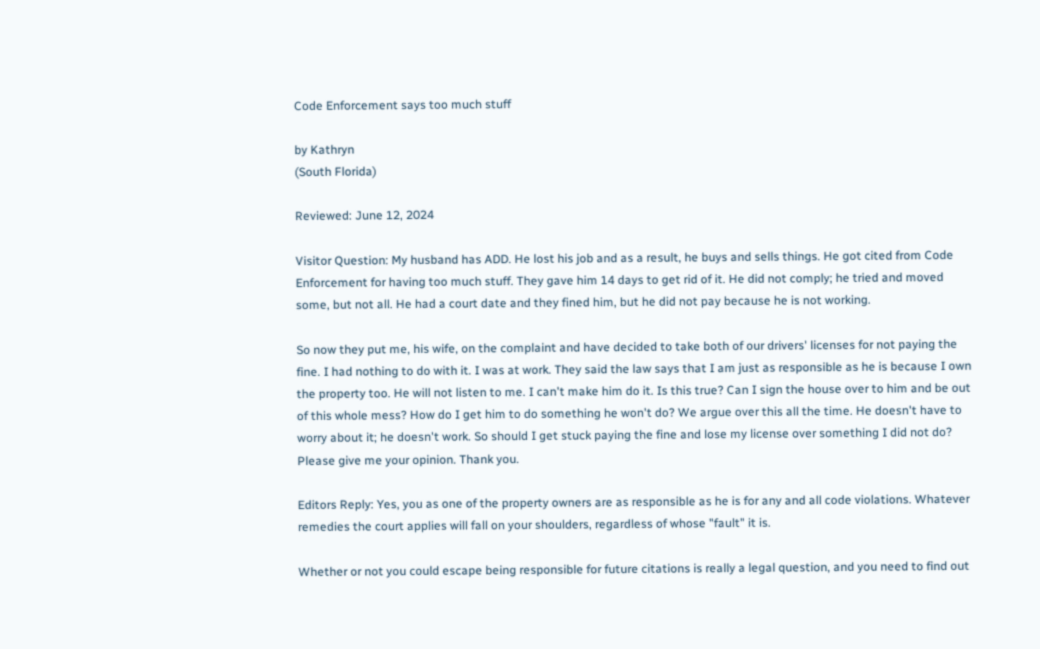Code Enforcement says too much stuff

by Kathryn
(South Florida)

Reviewed: June 12, 2024

Visitor Question: My husband has ADD. He lost his job and as a result, he buys and sells things. He got cited from Code Enforcement for having too much stuff. They gave him 14 days to get rid of it. He did not comply; he tried and moved some, but not all. He had a court date and they fined him, but he did not pay because he is not working.

So now they put me, his wife, on the complaint and have decided to take both of our drivers' licenses for not paying the fine. I had nothing to do with it. I was at work. They said the law says that I am just as responsible as he is because I own the property too. He will not listen to me. I can't make him do it. Is this true? Can I sign the house over to him and be out of this whole mess? How do I get him to do something he won't do? We argue over this all the time. He doesn't have to worry about it; he doesn't work. So should I get stuck paying the fine and lose my license over something I did not do? Please give me your opinion. Thank you.

Editors Reply: Yes, you as one of the property owners are as responsible as he is for any and all code violations. Whatever remedies the court applies will fall on your shoulders, regardless of whose "fault" it is.

Whether or not you could escape being responsible for future citations is really a legal question, and you need to find out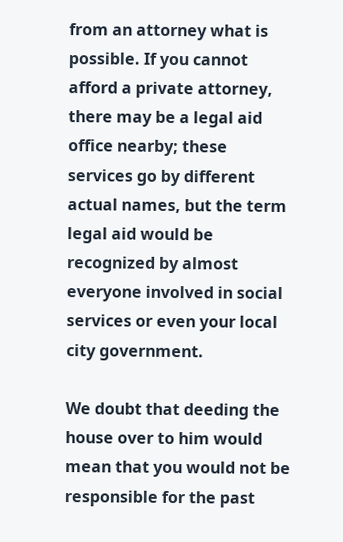from an attorney what is possible. If you cannot afford a private attorney, there may be a legal aid office nearby; these services go by different actual names, but the term legal aid would be recognized by almost everyone involved in social services or even your local city government.

We doubt that deeding the house over to him would mean that you would not be responsible for the past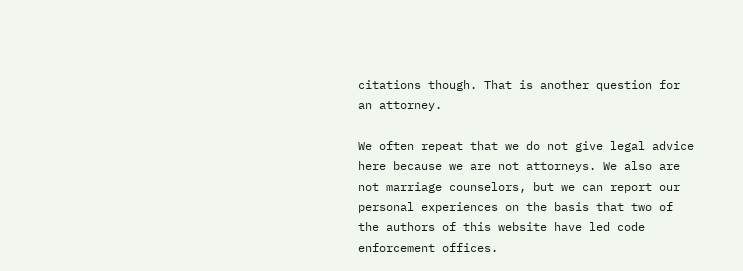citations though. That is another question for an attorney.

We often repeat that we do not give legal advice here because we are not attorneys. We also are not marriage counselors, but we can report our personal experiences on the basis that two of the authors of this website have led code enforcement offices.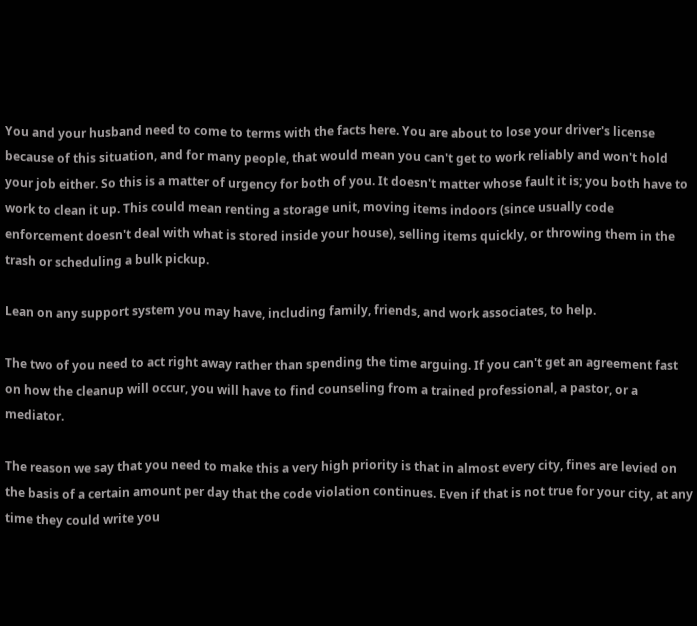You and your husband need to come to terms with the facts here. You are about to lose your driver's license because of this situation, and for many people, that would mean you can't get to work reliably and won't hold your job either. So this is a matter of urgency for both of you. It doesn't matter whose fault it is; you both have to work to clean it up. This could mean renting a storage unit, moving items indoors (since usually code enforcement doesn't deal with what is stored inside your house), selling items quickly, or throwing them in the trash or scheduling a bulk pickup.

Lean on any support system you may have, including family, friends, and work associates, to help.

The two of you need to act right away rather than spending the time arguing. If you can't get an agreement fast on how the cleanup will occur, you will have to find counseling from a trained professional, a pastor, or a mediator.

The reason we say that you need to make this a very high priority is that in almost every city, fines are levied on the basis of a certain amount per day that the code violation continues. Even if that is not true for your city, at any time they could write you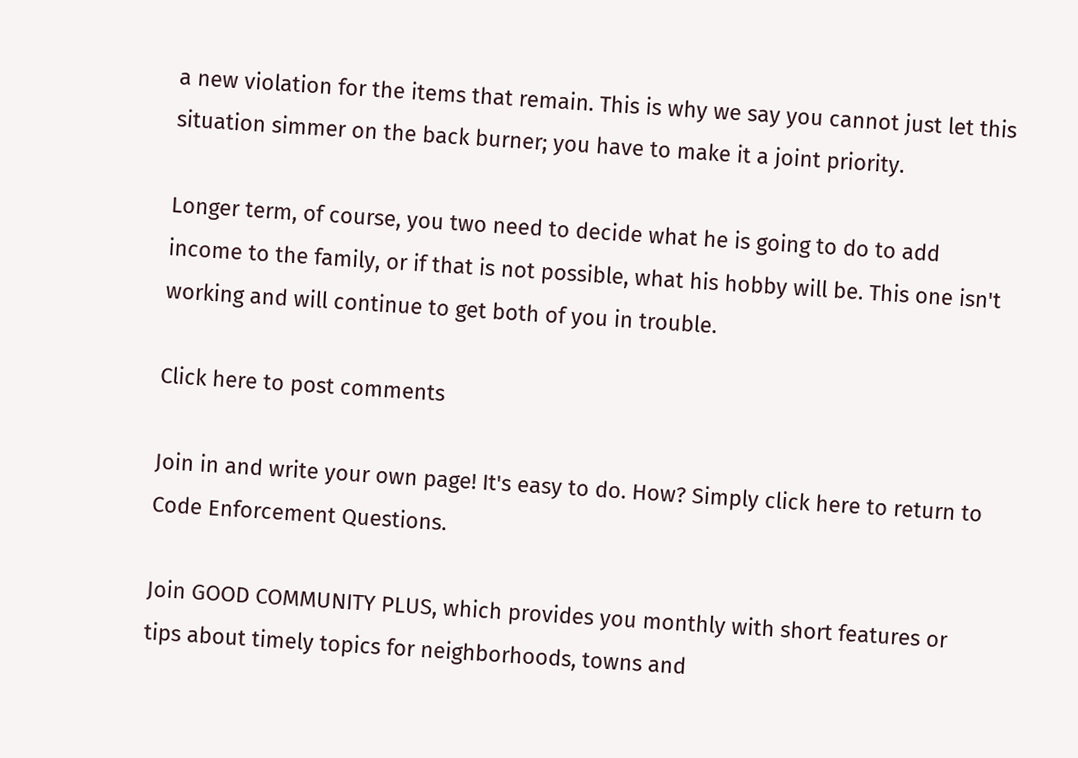a new violation for the items that remain. This is why we say you cannot just let this situation simmer on the back burner; you have to make it a joint priority.

Longer term, of course, you two need to decide what he is going to do to add income to the family, or if that is not possible, what his hobby will be. This one isn't working and will continue to get both of you in trouble.

Click here to post comments

Join in and write your own page! It's easy to do. How? Simply click here to return to Code Enforcement Questions.

Join GOOD COMMUNITY PLUS, which provides you monthly with short features or tips about timely topics for neighborhoods, towns and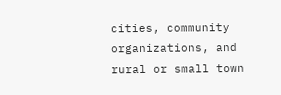cities, community organizations, and rural or small town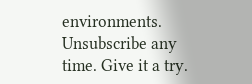environments. Unsubscribe any time. Give it a try.